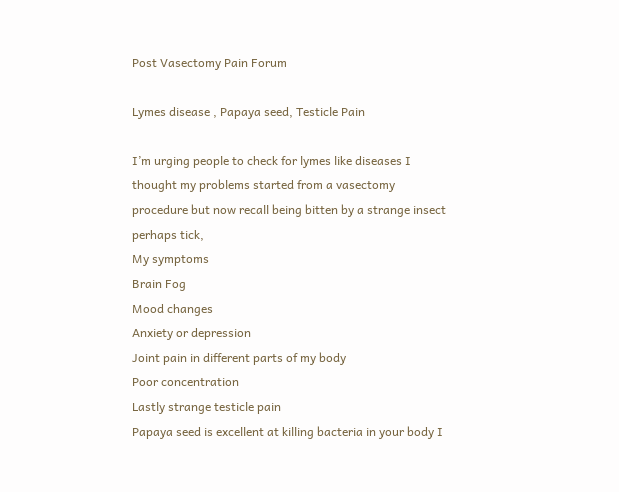Post Vasectomy Pain Forum

Lymes disease , Papaya seed, Testicle Pain

I’m urging people to check for lymes like diseases I thought my problems started from a vasectomy procedure but now recall being bitten by a strange insect perhaps tick,
My symptoms
Brain Fog
Mood changes
Anxiety or depression
Joint pain in different parts of my body
Poor concentration
Lastly strange testicle pain
Papaya seed is excellent at killing bacteria in your body I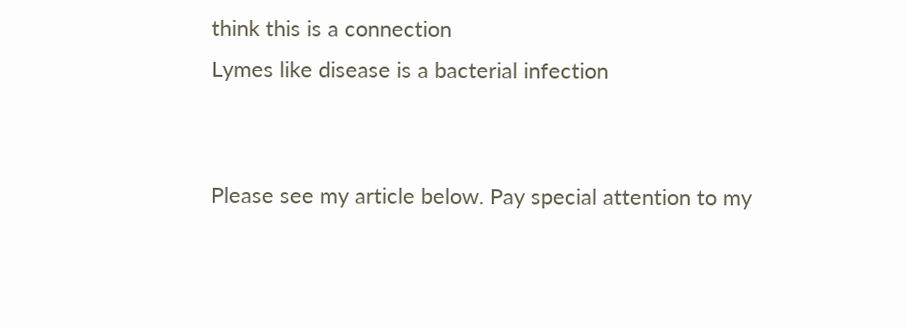think this is a connection
Lymes like disease is a bacterial infection


Please see my article below. Pay special attention to my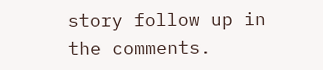story follow up in the comments.